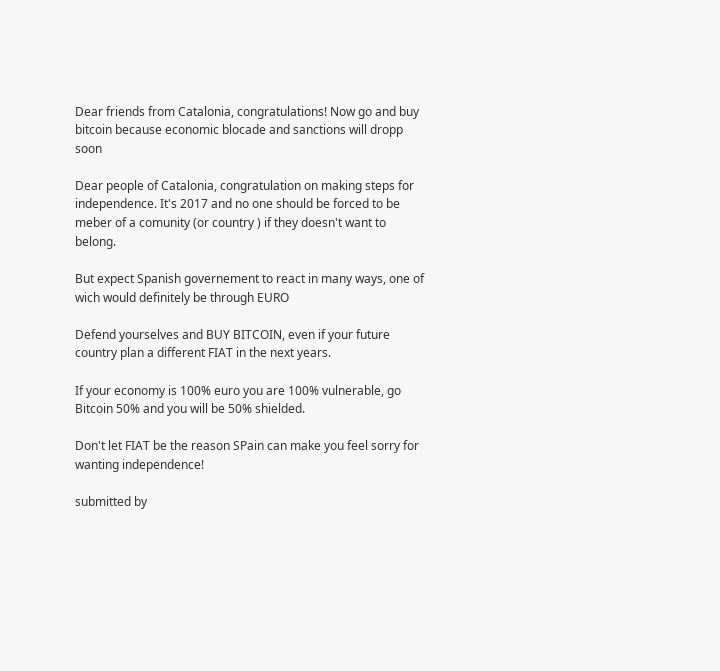Dear friends from Catalonia, congratulations! Now go and buy bitcoin because economic blocade and sanctions will dropp soon

Dear people of Catalonia, congratulation on making steps for independence. It's 2017 and no one should be forced to be meber of a comunity (or country ) if they doesn't want to belong.

But expect Spanish governement to react in many ways, one of wich would definitely be through EURO

Defend yourselves and BUY BITCOIN, even if your future country plan a different FIAT in the next years.

If your economy is 100% euro you are 100% vulnerable, go Bitcoin 50% and you will be 50% shielded.

Don't let FIAT be the reason SPain can make you feel sorry for wanting independence!

submitted by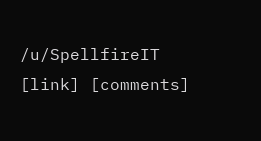/u/SpellfireIT
[link] [comments]